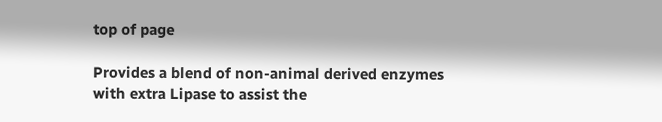top of page

Provides a blend of non-animal derived enzymes with extra Lipase to assist the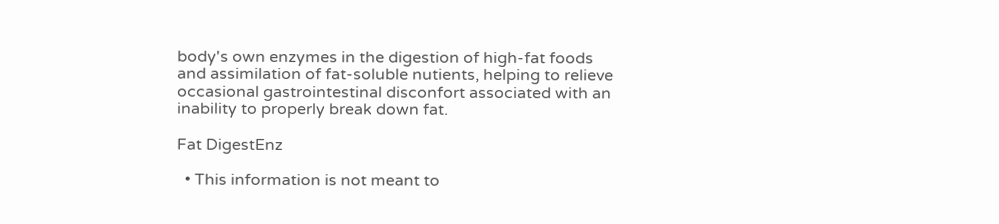body's own enzymes in the digestion of high-fat foods and assimilation of fat-soluble nutients, helping to relieve occasional gastrointestinal disconfort associated with an inability to properly break down fat.

Fat DigestEnz

  • This information is not meant to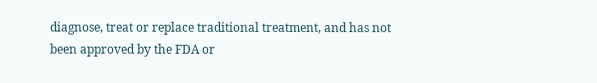diagnose, treat or replace traditional treatment, and has not been approved by the FDA or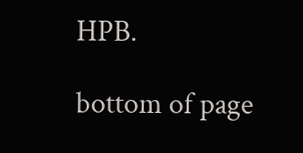HPB.

bottom of page